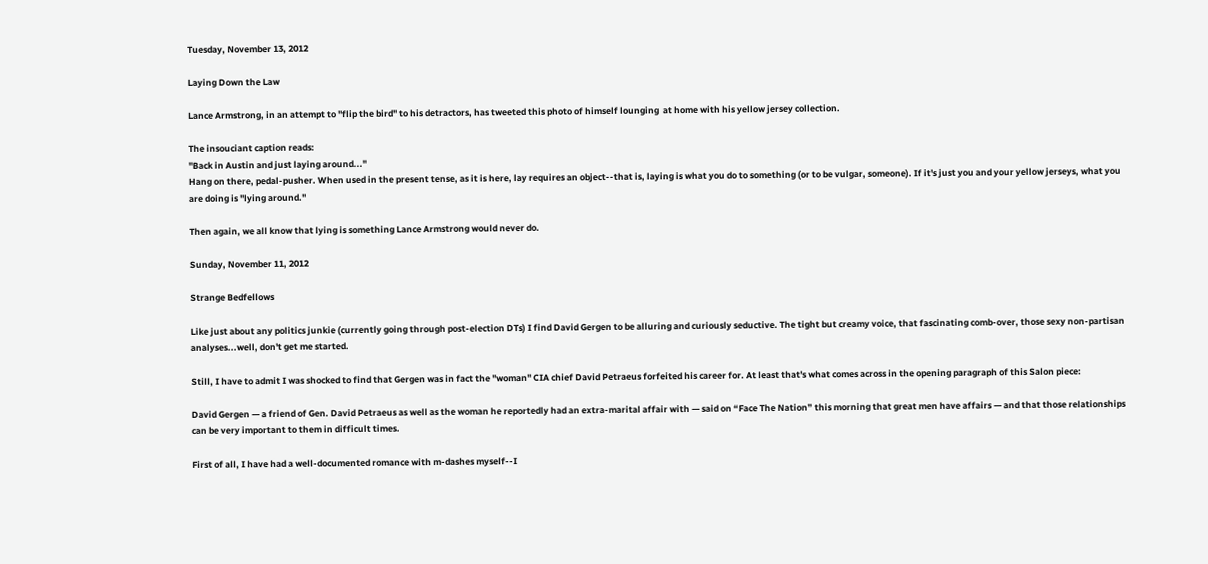Tuesday, November 13, 2012

Laying Down the Law

Lance Armstrong, in an attempt to "flip the bird" to his detractors, has tweeted this photo of himself lounging  at home with his yellow jersey collection.

The insouciant caption reads:
"Back in Austin and just laying around..."
Hang on there, pedal-pusher. When used in the present tense, as it is here, lay requires an object--that is, laying is what you do to something (or to be vulgar, someone). If it's just you and your yellow jerseys, what you are doing is "lying around."

Then again, we all know that lying is something Lance Armstrong would never do.

Sunday, November 11, 2012

Strange Bedfellows

Like just about any politics junkie (currently going through post-election DTs) I find David Gergen to be alluring and curiously seductive. The tight but creamy voice, that fascinating comb-over, those sexy non-partisan analyses...well, don't get me started.

Still, I have to admit I was shocked to find that Gergen was in fact the "woman" CIA chief David Petraeus forfeited his career for. At least that's what comes across in the opening paragraph of this Salon piece:

David Gergen — a friend of Gen. David Petraeus as well as the woman he reportedly had an extra-marital affair with — said on “Face The Nation” this morning that great men have affairs — and that those relationships can be very important to them in difficult times.

First of all, I have had a well-documented romance with m-dashes myself--I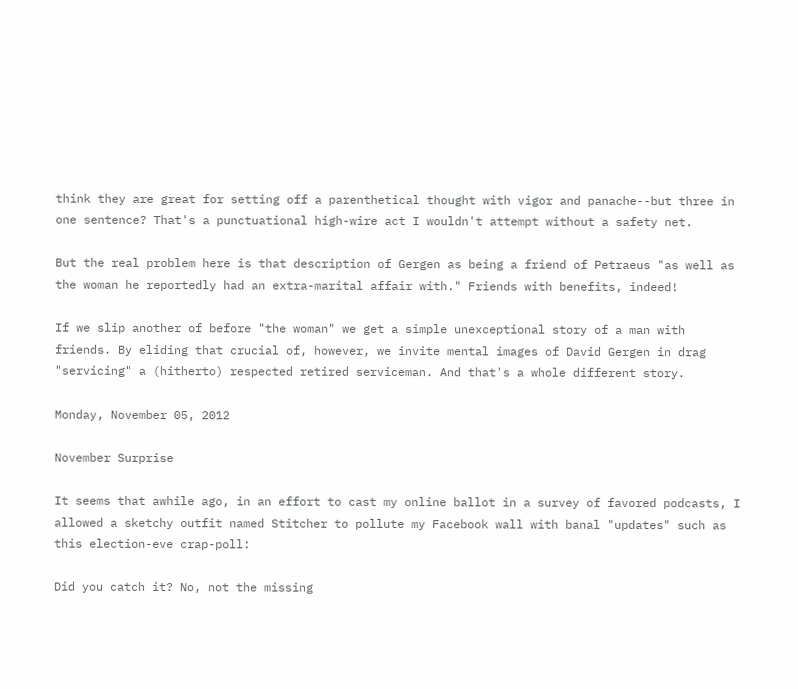think they are great for setting off a parenthetical thought with vigor and panache--but three in one sentence? That's a punctuational high-wire act I wouldn't attempt without a safety net.

But the real problem here is that description of Gergen as being a friend of Petraeus "as well as the woman he reportedly had an extra-marital affair with." Friends with benefits, indeed!

If we slip another of before "the woman" we get a simple unexceptional story of a man with friends. By eliding that crucial of, however, we invite mental images of David Gergen in drag "servicing" a (hitherto) respected retired serviceman. And that's a whole different story.

Monday, November 05, 2012

November Surprise

It seems that awhile ago, in an effort to cast my online ballot in a survey of favored podcasts, I allowed a sketchy outfit named Stitcher to pollute my Facebook wall with banal "updates" such as this election-eve crap-poll:

Did you catch it? No, not the missing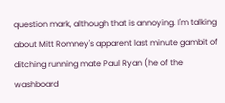question mark, although that is annoying. I'm talking about Mitt Romney's apparent last minute gambit of ditching running mate Paul Ryan (he of the washboard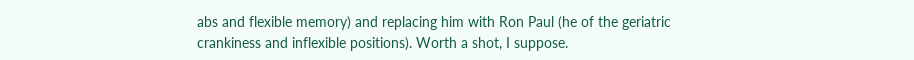abs and flexible memory) and replacing him with Ron Paul (he of the geriatric crankiness and inflexible positions). Worth a shot, I suppose.